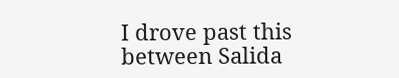I drove past this between Salida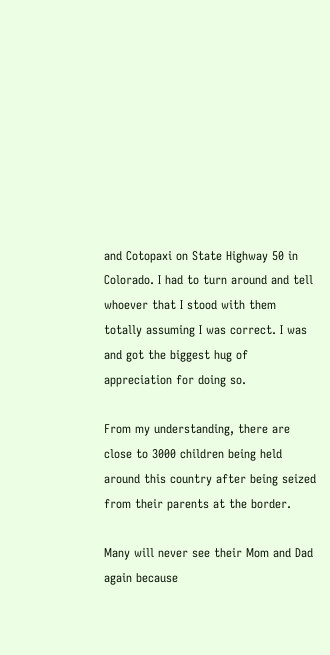and Cotopaxi on State Highway 50 in Colorado. I had to turn around and tell whoever that I stood with them totally assuming I was correct. I was and got the biggest hug of appreciation for doing so.

From my understanding, there are close to 3000 children being held around this country after being seized from their parents at the border.

Many will never see their Mom and Dad again because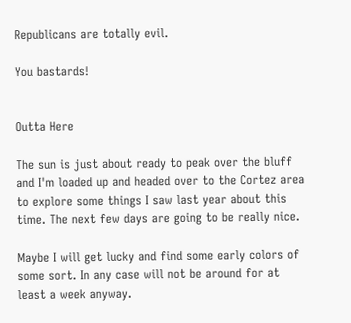Republicans are totally evil.

You bastards!


Outta Here

The sun is just about ready to peak over the bluff and I'm loaded up and headed over to the Cortez area to explore some things I saw last year about this time. The next few days are going to be really nice.

Maybe I will get lucky and find some early colors of some sort. In any case will not be around for at least a week anyway.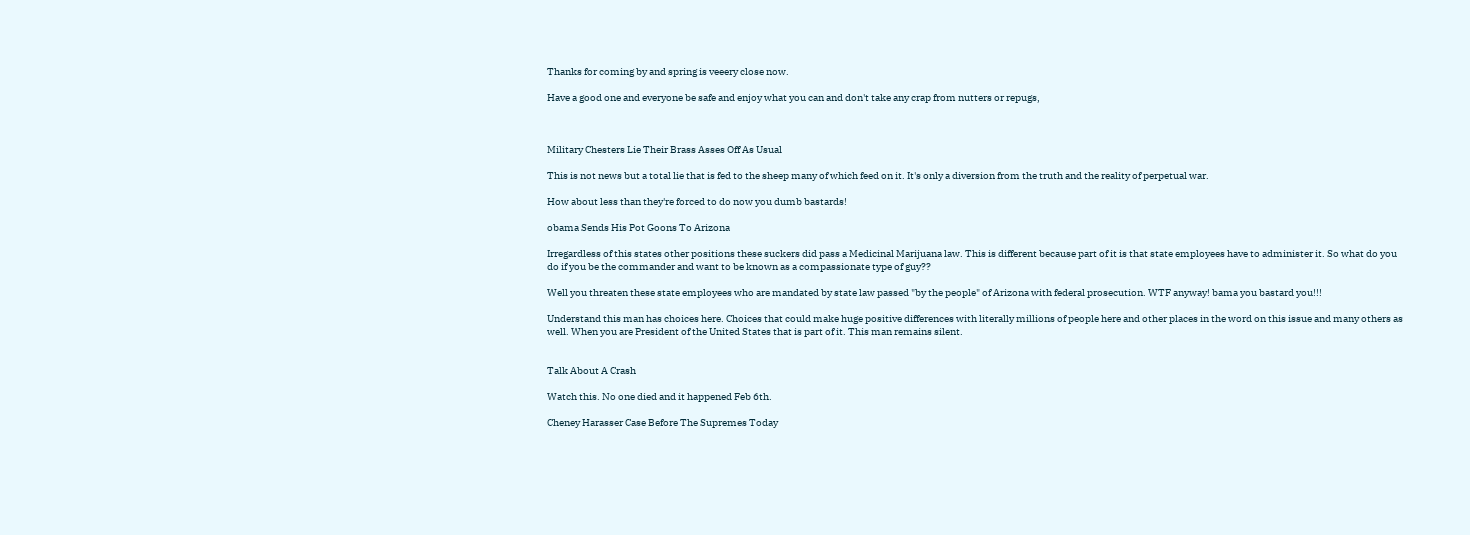Thanks for coming by and spring is veeery close now.

Have a good one and everyone be safe and enjoy what you can and don't take any crap from nutters or repugs,



Military Chesters Lie Their Brass Asses Off As Usual

This is not news but a total lie that is fed to the sheep many of which feed on it. It's only a diversion from the truth and the reality of perpetual war.

How about less than they're forced to do now you dumb bastards!

obama Sends His Pot Goons To Arizona

Irregardless of this states other positions these suckers did pass a Medicinal Marijuana law. This is different because part of it is that state employees have to administer it. So what do you do if you be the commander and want to be known as a compassionate type of guy??

Well you threaten these state employees who are mandated by state law passed "by the people" of Arizona with federal prosecution. WTF anyway! bama you bastard you!!!

Understand this man has choices here. Choices that could make huge positive differences with literally millions of people here and other places in the word on this issue and many others as well. When you are President of the United States that is part of it. This man remains silent.


Talk About A Crash

Watch this. No one died and it happened Feb 6th.

Cheney Harasser Case Before The Supremes Today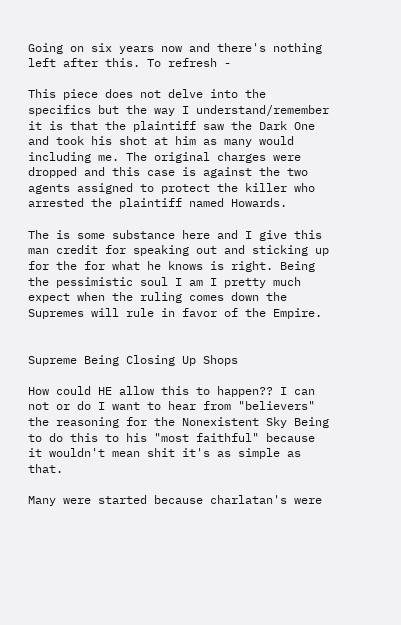Going on six years now and there's nothing left after this. To refresh -

This piece does not delve into the specifics but the way I understand/remember it is that the plaintiff saw the Dark One and took his shot at him as many would including me. The original charges were dropped and this case is against the two agents assigned to protect the killer who arrested the plaintiff named Howards.

The is some substance here and I give this man credit for speaking out and sticking up for the for what he knows is right. Being the pessimistic soul I am I pretty much expect when the ruling comes down the Supremes will rule in favor of the Empire.


Supreme Being Closing Up Shops

How could HE allow this to happen?? I can not or do I want to hear from "believers" the reasoning for the Nonexistent Sky Being to do this to his "most faithful" because it wouldn't mean shit it's as simple as that.

Many were started because charlatan's were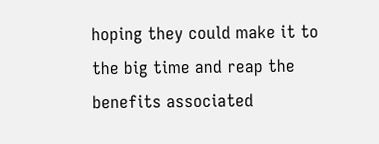hoping they could make it to the big time and reap the benefits associated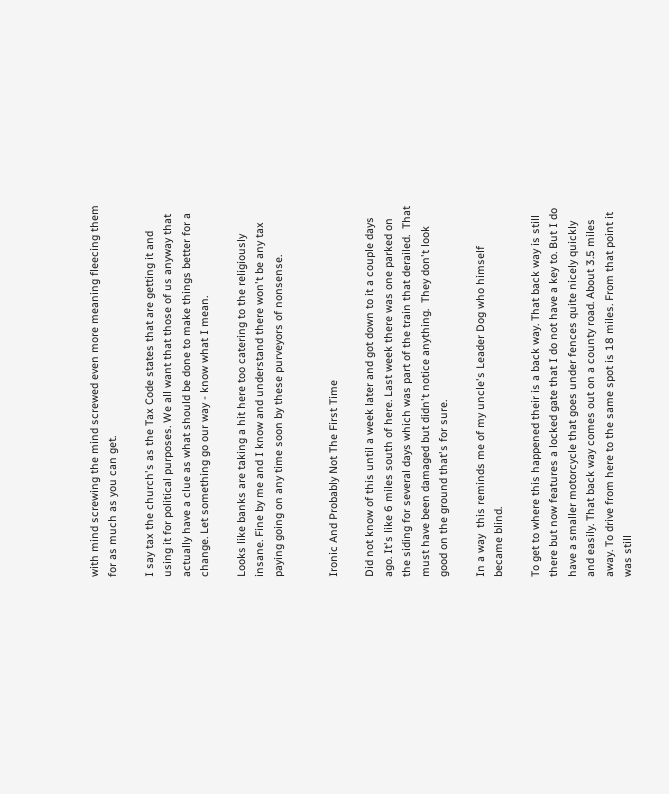with mind screwing the mind screwed even more meaning fleecing them for as much as you can get.

I say tax the church's as the Tax Code states that are getting it and using it for political purposes. We all want that those of us anyway that actually have a clue as what should be done to make things better for a change. Let something go our way - know what I mean.

Looks like banks are taking a hit here too catering to the religiously insane. Fine by me and I know and understand there won't be any tax paying going on any time soon by these purveyors of nonsense.


Ironic And Probably Not The First Time

Did not know of this until a week later and got down to it a couple days ago. It's like 6 miles south of here. Last week there was one parked on the siding for several days which was part of the train that derailed.  That must have been damaged but didn't notice anything.  They don't look good on the ground that's for sure.

In a way  this reminds me of my uncle's Leader Dog who himself became blind.

To get to where this happened their is a back way. That back way is still there but now features a locked gate that I do not have a key to. But I do have a smaller motorcycle that goes under fences quite nicely quickly and easily. That back way comes out on a county road. About 3.5 miles away. To drive from here to the same spot is 18 miles. From that point it was still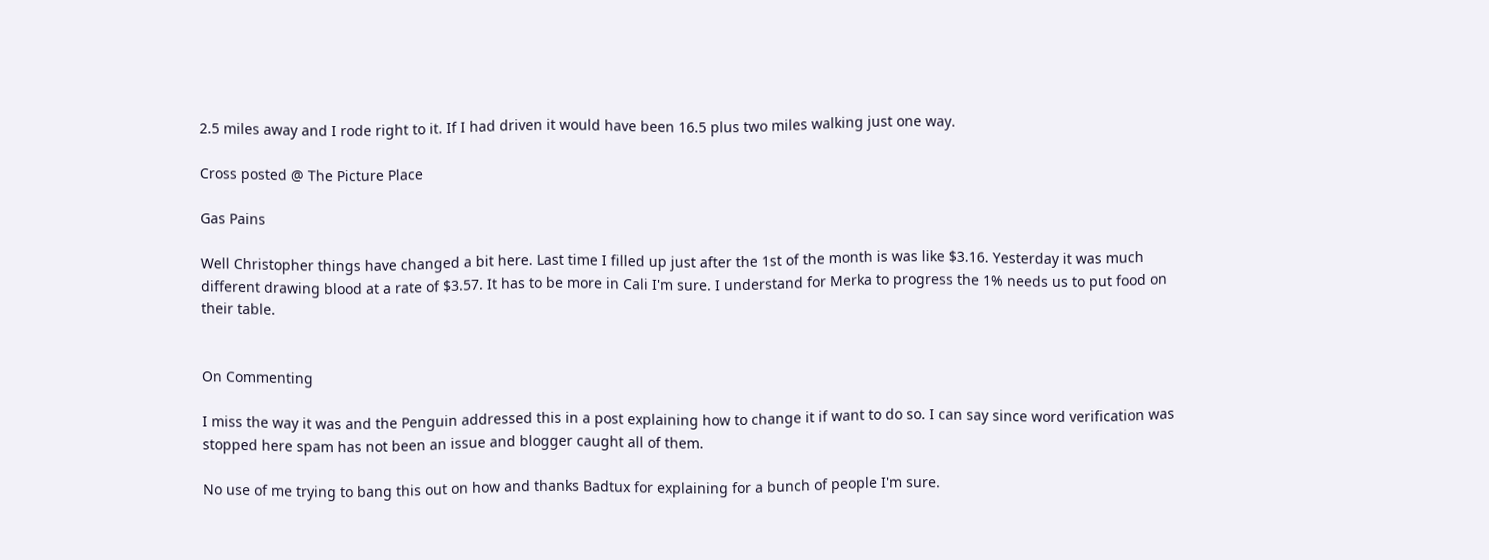2.5 miles away and I rode right to it. If I had driven it would have been 16.5 plus two miles walking just one way.

Cross posted @ The Picture Place

Gas Pains

Well Christopher things have changed a bit here. Last time I filled up just after the 1st of the month is was like $3.16. Yesterday it was much different drawing blood at a rate of $3.57. It has to be more in Cali I'm sure. I understand for Merka to progress the 1% needs us to put food on their table.


On Commenting

I miss the way it was and the Penguin addressed this in a post explaining how to change it if want to do so. I can say since word verification was stopped here spam has not been an issue and blogger caught all of them.

No use of me trying to bang this out on how and thanks Badtux for explaining for a bunch of people I'm sure.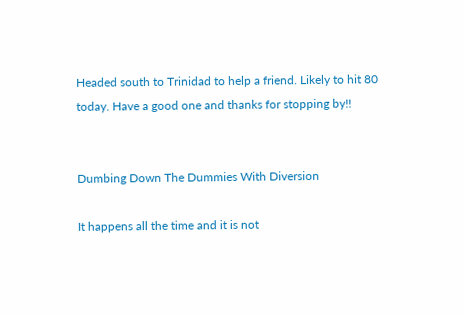Headed south to Trinidad to help a friend. Likely to hit 80 today. Have a good one and thanks for stopping by!!


Dumbing Down The Dummies With Diversion

It happens all the time and it is not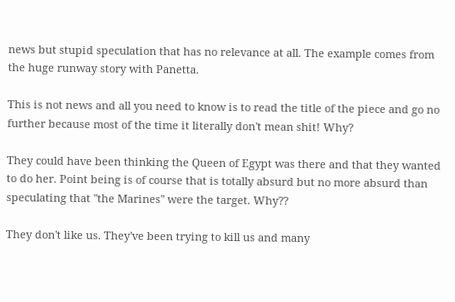news but stupid speculation that has no relevance at all. The example comes from the huge runway story with Panetta.

This is not news and all you need to know is to read the title of the piece and go no further because most of the time it literally don't mean shit! Why?

They could have been thinking the Queen of Egypt was there and that they wanted to do her. Point being is of course that is totally absurd but no more absurd than speculating that "the Marines" were the target. Why??

They don't like us. They've been trying to kill us and many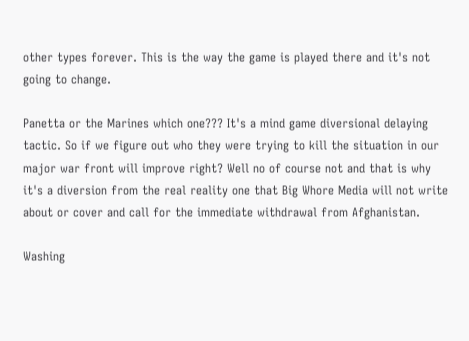other types forever. This is the way the game is played there and it's not going to change.

Panetta or the Marines which one??? It's a mind game diversional delaying tactic. So if we figure out who they were trying to kill the situation in our major war front will improve right? Well no of course not and that is why it's a diversion from the real reality one that Big Whore Media will not write about or cover and call for the immediate withdrawal from Afghanistan.

Washing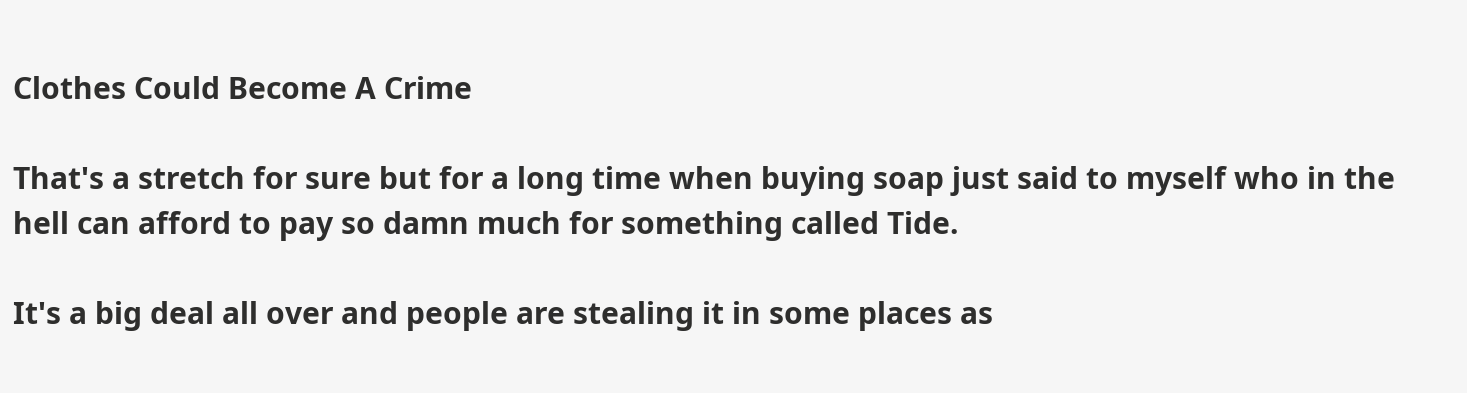Clothes Could Become A Crime

That's a stretch for sure but for a long time when buying soap just said to myself who in the hell can afford to pay so damn much for something called Tide.

It's a big deal all over and people are stealing it in some places as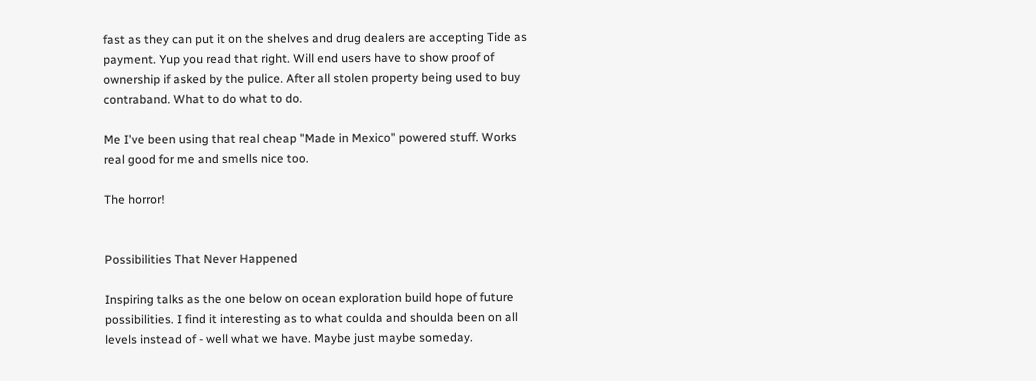fast as they can put it on the shelves and drug dealers are accepting Tide as payment. Yup you read that right. Will end users have to show proof of ownership if asked by the pulice. After all stolen property being used to buy contraband. What to do what to do.

Me I've been using that real cheap "Made in Mexico" powered stuff. Works real good for me and smells nice too.

The horror!


Possibilities That Never Happened

Inspiring talks as the one below on ocean exploration build hope of future possibilities. I find it interesting as to what coulda and shoulda been on all levels instead of - well what we have. Maybe just maybe someday.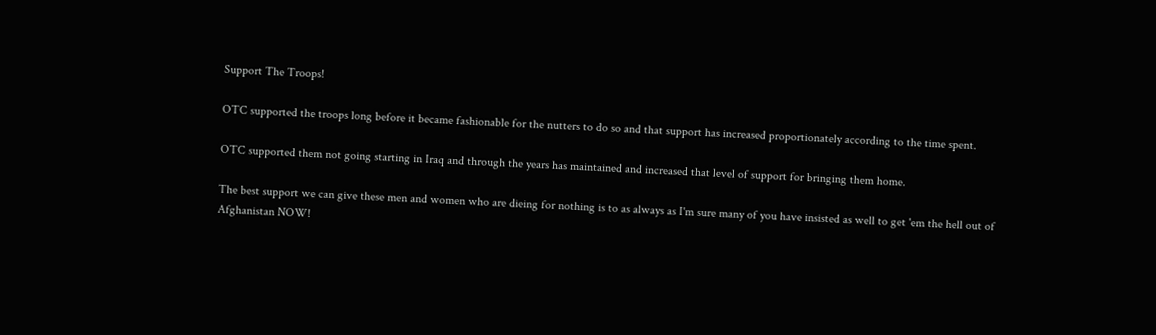Support The Troops!

OTC supported the troops long before it became fashionable for the nutters to do so and that support has increased proportionately according to the time spent.

OTC supported them not going starting in Iraq and through the years has maintained and increased that level of support for bringing them home.

The best support we can give these men and women who are dieing for nothing is to as always as I'm sure many of you have insisted as well to get 'em the hell out of Afghanistan NOW!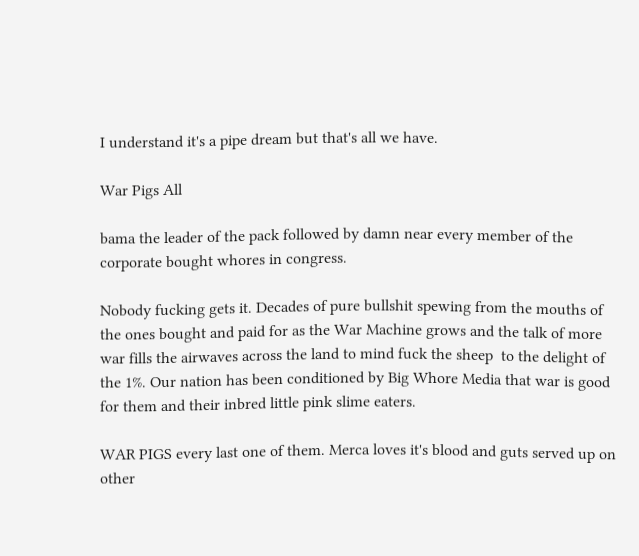I understand it's a pipe dream but that's all we have.

War Pigs All

bama the leader of the pack followed by damn near every member of the corporate bought whores in congress.

Nobody fucking gets it. Decades of pure bullshit spewing from the mouths of the ones bought and paid for as the War Machine grows and the talk of more war fills the airwaves across the land to mind fuck the sheep  to the delight of the 1%. Our nation has been conditioned by Big Whore Media that war is good for them and their inbred little pink slime eaters.

WAR PIGS every last one of them. Merca loves it's blood and guts served up on other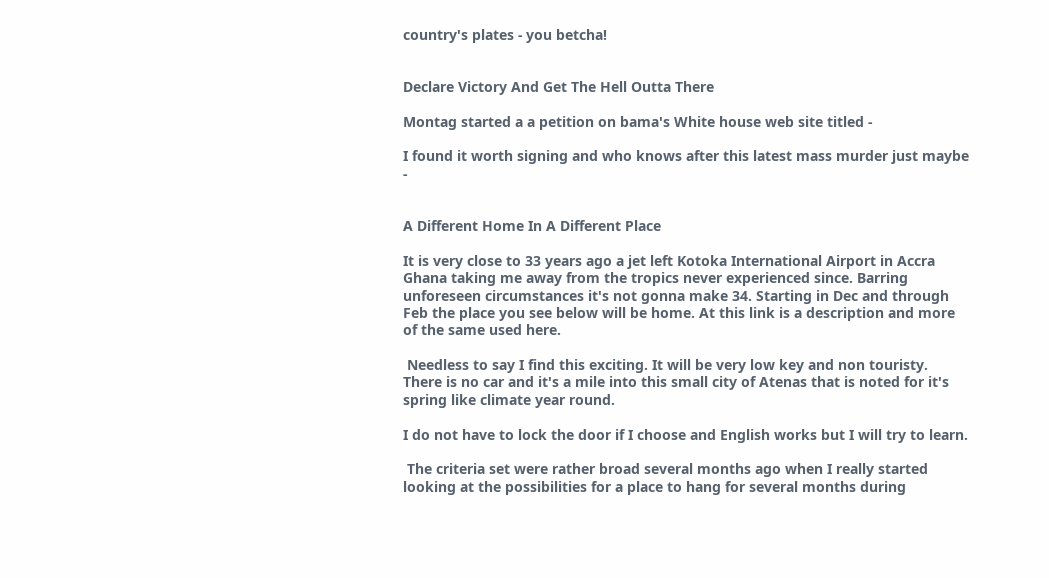country's plates - you betcha!


Declare Victory And Get The Hell Outta There

Montag started a a petition on bama's White house web site titled -

I found it worth signing and who knows after this latest mass murder just maybe -


A Different Home In A Different Place

It is very close to 33 years ago a jet left Kotoka International Airport in Accra Ghana taking me away from the tropics never experienced since. Barring unforeseen circumstances it's not gonna make 34. Starting in Dec and through Feb the place you see below will be home. At this link is a description and more of the same used here.

 Needless to say I find this exciting. It will be very low key and non touristy. There is no car and it's a mile into this small city of Atenas that is noted for it's spring like climate year round.

I do not have to lock the door if I choose and English works but I will try to learn.

 The criteria set were rather broad several months ago when I really started looking at the possibilities for a place to hang for several months during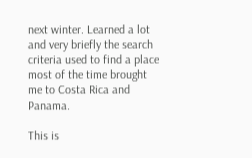next winter. Learned a lot and very briefly the search criteria used to find a place most of the time brought me to Costa Rica and Panama.

This is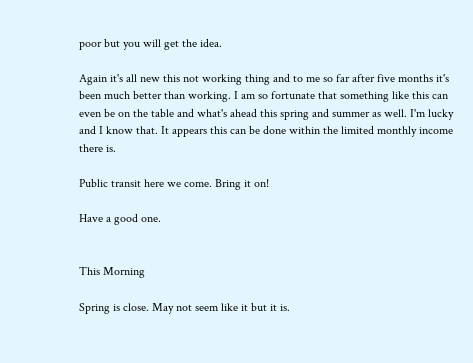poor but you will get the idea.

Again it's all new this not working thing and to me so far after five months it's been much better than working. I am so fortunate that something like this can even be on the table and what's ahead this spring and summer as well. I'm lucky and I know that. It appears this can be done within the limited monthly income there is.

Public transit here we come. Bring it on!

Have a good one.


This Morning

Spring is close. May not seem like it but it is.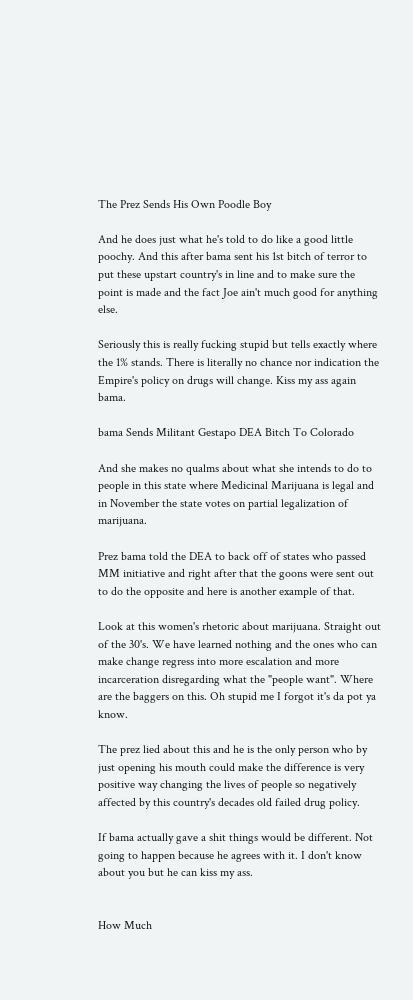The Prez Sends His Own Poodle Boy

And he does just what he's told to do like a good little poochy. And this after bama sent his 1st bitch of terror to put these upstart country's in line and to make sure the point is made and the fact Joe ain't much good for anything else.

Seriously this is really fucking stupid but tells exactly where the 1% stands. There is literally no chance nor indication the Empire's policy on drugs will change. Kiss my ass again bama.

bama Sends Militant Gestapo DEA Bitch To Colorado

And she makes no qualms about what she intends to do to people in this state where Medicinal Marijuana is legal and in November the state votes on partial legalization of marijuana.

Prez bama told the DEA to back off of states who passed MM initiative and right after that the goons were sent out to do the opposite and here is another example of that.

Look at this women's rhetoric about marijuana. Straight out of the 30's. We have learned nothing and the ones who can make change regress into more escalation and more incarceration disregarding what the "people want". Where are the baggers on this. Oh stupid me I forgot it's da pot ya know.

The prez lied about this and he is the only person who by just opening his mouth could make the difference is very positive way changing the lives of people so negatively affected by this country's decades old failed drug policy.

If bama actually gave a shit things would be different. Not going to happen because he agrees with it. I don't know about you but he can kiss my ass.


How Much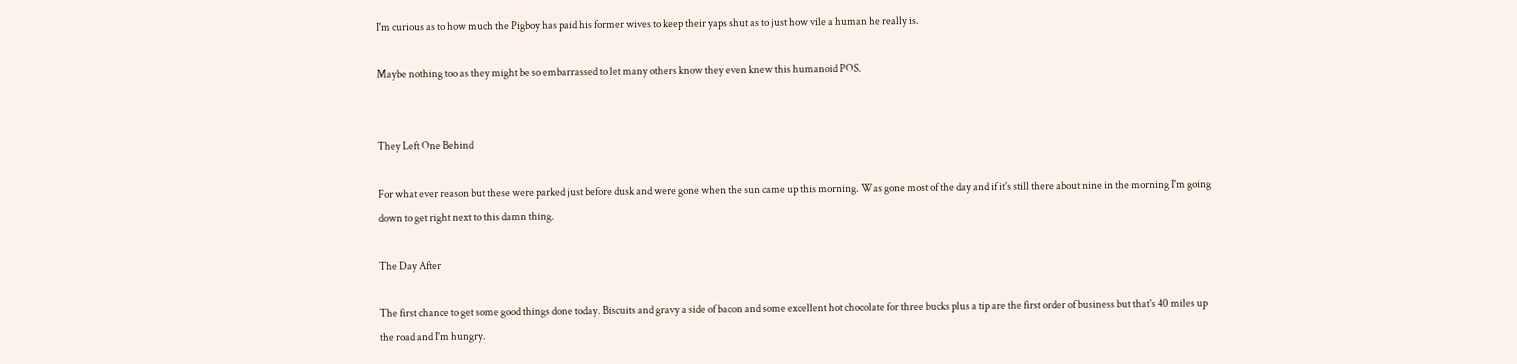I'm curious as to how much the Pigboy has paid his former wives to keep their yaps shut as to just how vile a human he really is.

Maybe nothing too as they might be so embarrassed to let many others know they even knew this humanoid POS.


They Left One Behind

For what ever reason but these were parked just before dusk and were gone when the sun came up this morning. Was gone most of the day and if it's still there about nine in the morning I'm going down to get right next to this damn thing.

The Day After

The first chance to get some good things done today. Biscuits and gravy a side of bacon and some excellent hot chocolate for three bucks plus a tip are the first order of business but that's 40 miles up the road and I'm hungry.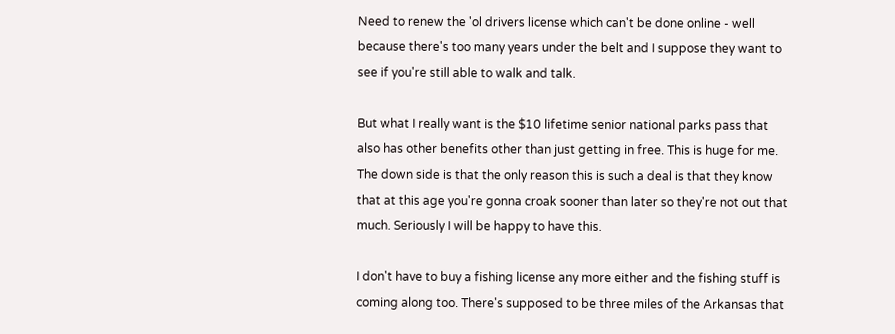Need to renew the 'ol drivers license which can't be done online - well because there's too many years under the belt and I suppose they want to see if you're still able to walk and talk.

But what I really want is the $10 lifetime senior national parks pass that also has other benefits other than just getting in free. This is huge for me. The down side is that the only reason this is such a deal is that they know that at this age you're gonna croak sooner than later so they're not out that much. Seriously I will be happy to have this.

I don't have to buy a fishing license any more either and the fishing stuff is coming along too. There's supposed to be three miles of the Arkansas that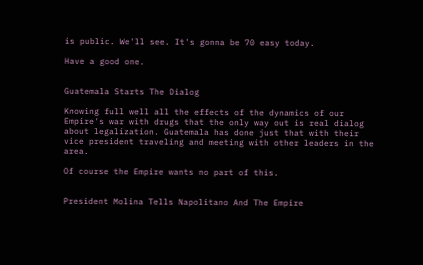is public. We'll see. It's gonna be 70 easy today.

Have a good one.


Guatemala Starts The Dialog

Knowing full well all the effects of the dynamics of our Empire's war with drugs that the only way out is real dialog about legalization. Guatemala has done just that with their vice president traveling and meeting with other leaders in the area.

Of course the Empire wants no part of this.


President Molina Tells Napolitano And The Empire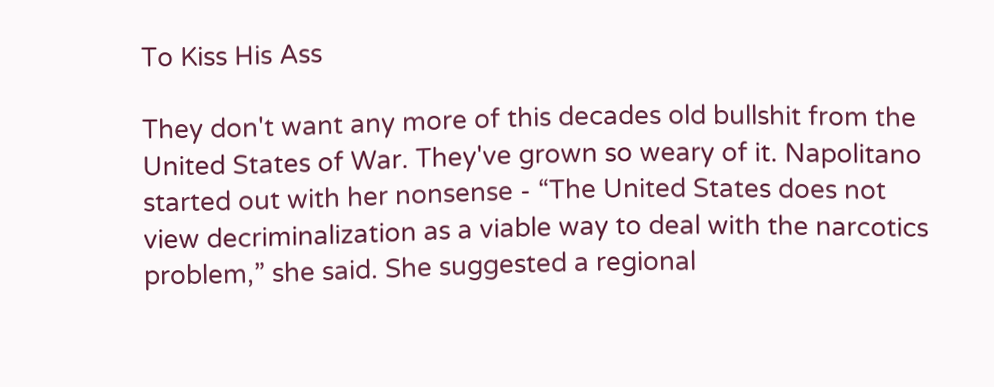To Kiss His Ass

They don't want any more of this decades old bullshit from the United States of War. They've grown so weary of it. Napolitano started out with her nonsense - “The United States does not view decriminalization as a viable way to deal with the narcotics problem,” she said. She suggested a regional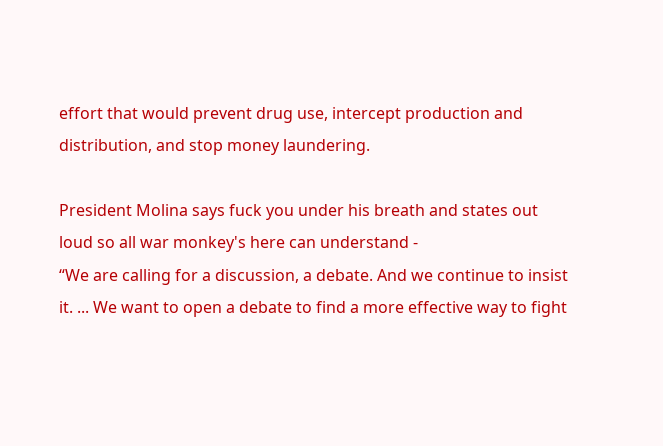effort that would prevent drug use, intercept production and distribution, and stop money laundering.

President Molina says fuck you under his breath and states out loud so all war monkey's here can understand -
“We are calling for a discussion, a debate. And we continue to insist it. ... We want to open a debate to find a more effective way to fight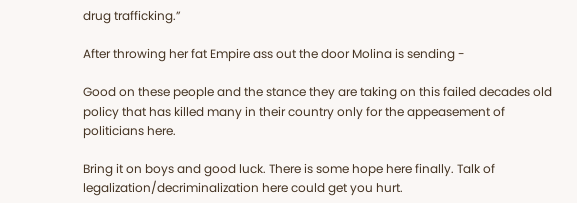drug trafficking.”

After throwing her fat Empire ass out the door Molina is sending -

Good on these people and the stance they are taking on this failed decades old policy that has killed many in their country only for the appeasement of politicians here.

Bring it on boys and good luck. There is some hope here finally. Talk of legalization/decriminalization here could get you hurt.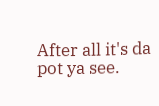After all it's da pot ya see.